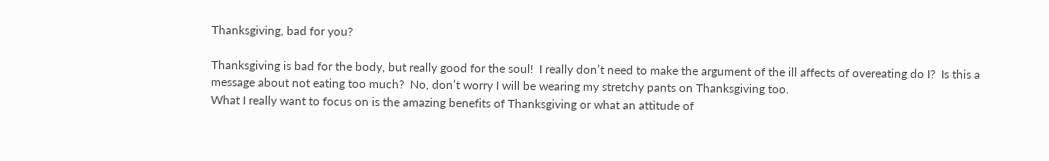Thanksgiving, bad for you?

Thanksgiving is bad for the body, but really good for the soul!  I really don’t need to make the argument of the ill affects of overeating do I?  Is this a message about not eating too much?  No, don’t worry I will be wearing my stretchy pants on Thanksgiving too.
What I really want to focus on is the amazing benefits of Thanksgiving or what an attitude of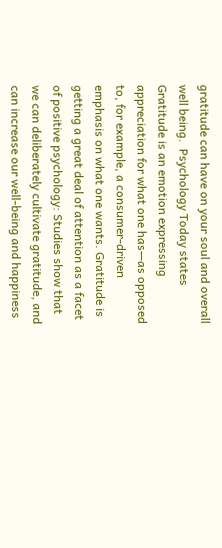gratitude can have on your soul and overall well being.  Psychology Today states Gratitude is an emotion expressing appreciation for what one has—as opposed to, for example, a consumer-driven emphasis on what one wants. Gratitude is getting a great deal of attention as a facet of positive psychology: Studies show that we can deliberately cultivate gratitude, and can increase our well-being and happiness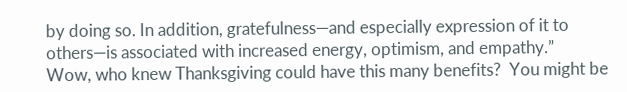by doing so. In addition, gratefulness—and especially expression of it to others—is associated with increased energy, optimism, and empathy.”
Wow, who knew Thanksgiving could have this many benefits?  You might be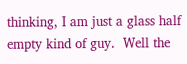thinking, I am just a glass half empty kind of guy.  Well the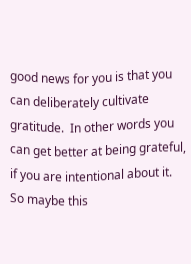good news for you is that you can deliberately cultivate gratitude.  In other words you can get better at being grateful, if you are intentional about it.  So maybe this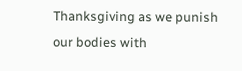Thanksgiving as we punish our bodies with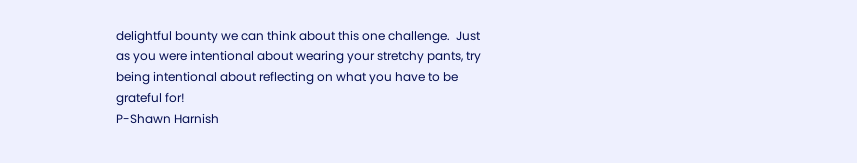delightful bounty we can think about this one challenge.  Just as you were intentional about wearing your stretchy pants, try being intentional about reflecting on what you have to be grateful for!
P-Shawn Harnish